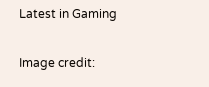Latest in Gaming

Image credit: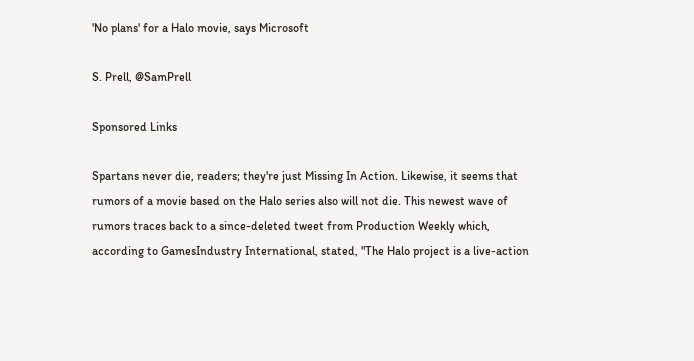'No plans' for a Halo movie, says Microsoft

S. Prell, @SamPrell

Sponsored Links

Spartans never die, readers; they're just Missing In Action. Likewise, it seems that rumors of a movie based on the Halo series also will not die. This newest wave of rumors traces back to a since-deleted tweet from Production Weekly which, according to GamesIndustry International, stated, "The Halo project is a live-action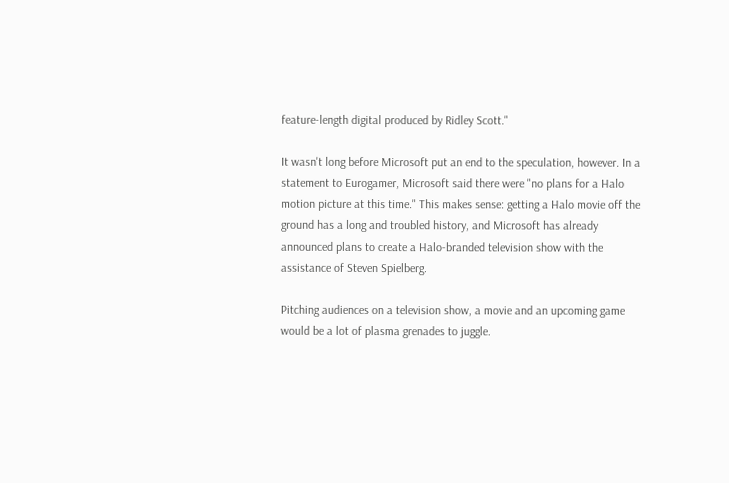feature-length digital produced by Ridley Scott."

It wasn't long before Microsoft put an end to the speculation, however. In a statement to Eurogamer, Microsoft said there were "no plans for a Halo motion picture at this time." This makes sense: getting a Halo movie off the ground has a long and troubled history, and Microsoft has already announced plans to create a Halo-branded television show with the assistance of Steven Spielberg.

Pitching audiences on a television show, a movie and an upcoming game would be a lot of plasma grenades to juggle.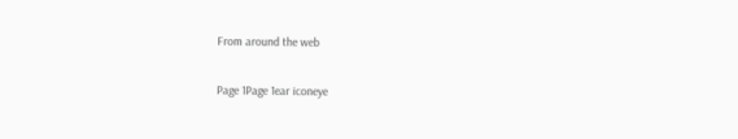From around the web

Page 1Page 1ear iconeye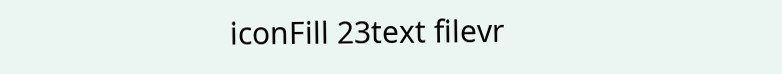iconFill 23text filevr